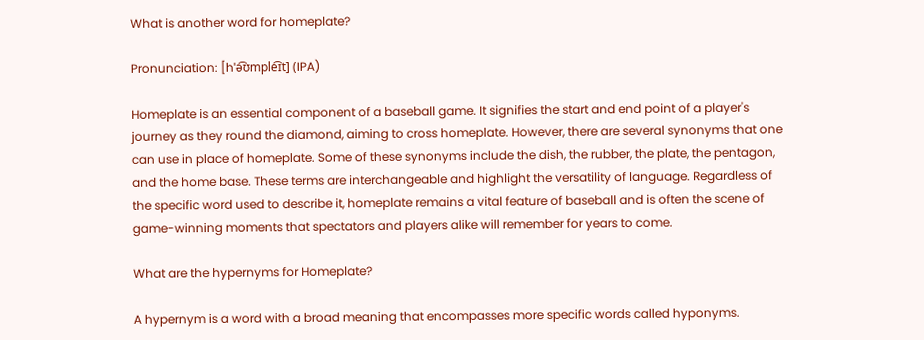What is another word for homeplate?

Pronunciation: [hˈə͡ʊmple͡ɪt] (IPA)

Homeplate is an essential component of a baseball game. It signifies the start and end point of a player's journey as they round the diamond, aiming to cross homeplate. However, there are several synonyms that one can use in place of homeplate. Some of these synonyms include the dish, the rubber, the plate, the pentagon, and the home base. These terms are interchangeable and highlight the versatility of language. Regardless of the specific word used to describe it, homeplate remains a vital feature of baseball and is often the scene of game-winning moments that spectators and players alike will remember for years to come.

What are the hypernyms for Homeplate?

A hypernym is a word with a broad meaning that encompasses more specific words called hyponyms.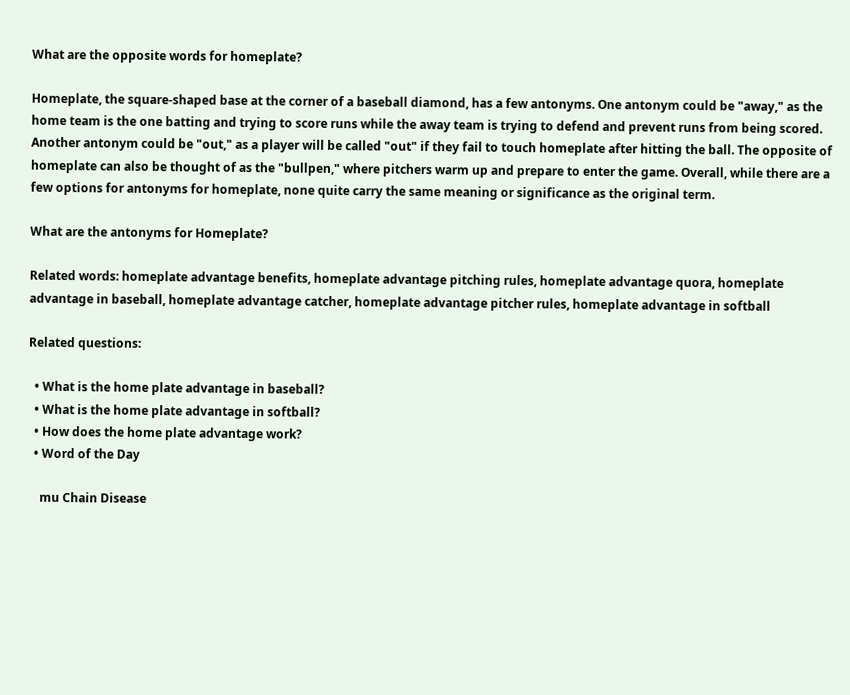What are the opposite words for homeplate?

Homeplate, the square-shaped base at the corner of a baseball diamond, has a few antonyms. One antonym could be "away," as the home team is the one batting and trying to score runs while the away team is trying to defend and prevent runs from being scored. Another antonym could be "out," as a player will be called "out" if they fail to touch homeplate after hitting the ball. The opposite of homeplate can also be thought of as the "bullpen," where pitchers warm up and prepare to enter the game. Overall, while there are a few options for antonyms for homeplate, none quite carry the same meaning or significance as the original term.

What are the antonyms for Homeplate?

Related words: homeplate advantage benefits, homeplate advantage pitching rules, homeplate advantage quora, homeplate advantage in baseball, homeplate advantage catcher, homeplate advantage pitcher rules, homeplate advantage in softball

Related questions:

  • What is the home plate advantage in baseball?
  • What is the home plate advantage in softball?
  • How does the home plate advantage work?
  • Word of the Day

    mu Chain Disease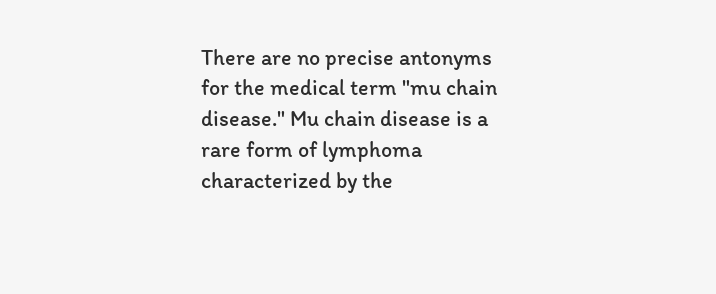There are no precise antonyms for the medical term "mu chain disease." Mu chain disease is a rare form of lymphoma characterized by the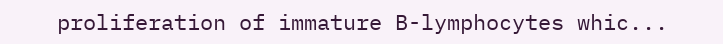proliferation of immature B-lymphocytes whic...